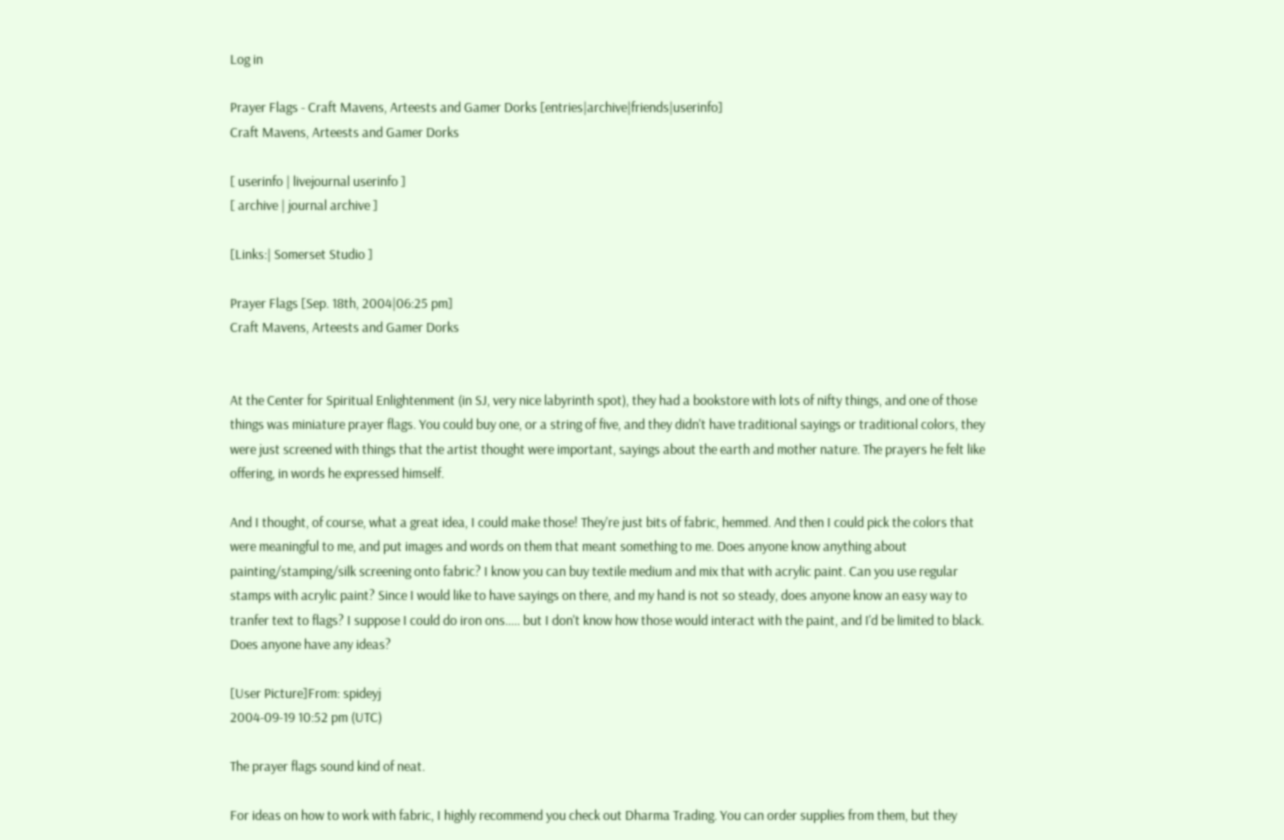Log in

Prayer Flags - Craft Mavens, Arteests and Gamer Dorks [entries|archive|friends|userinfo]
Craft Mavens, Arteests and Gamer Dorks

[ userinfo | livejournal userinfo ]
[ archive | journal archive ]

[Links:| Somerset Studio ]

Prayer Flags [Sep. 18th, 2004|06:25 pm]
Craft Mavens, Arteests and Gamer Dorks


At the Center for Spiritual Enlightenment (in SJ, very nice labyrinth spot), they had a bookstore with lots of nifty things, and one of those things was miniature prayer flags. You could buy one, or a string of five, and they didn't have traditional sayings or traditional colors, they were just screened with things that the artist thought were important, sayings about the earth and mother nature. The prayers he felt like offering, in words he expressed himself.

And I thought, of course, what a great idea, I could make those! They're just bits of fabric, hemmed. And then I could pick the colors that were meaningful to me, and put images and words on them that meant something to me. Does anyone know anything about painting/stamping/silk screening onto fabric? I know you can buy textile medium and mix that with acrylic paint. Can you use regular stamps with acrylic paint? Since I would like to have sayings on there, and my hand is not so steady, does anyone know an easy way to tranfer text to flags? I suppose I could do iron ons..... but I don't know how those would interact with the paint, and I'd be limited to black. Does anyone have any ideas?

[User Picture]From: spideyj
2004-09-19 10:52 pm (UTC)

The prayer flags sound kind of neat.

For ideas on how to work with fabric, I highly recommend you check out Dharma Trading. You can order supplies from them, but they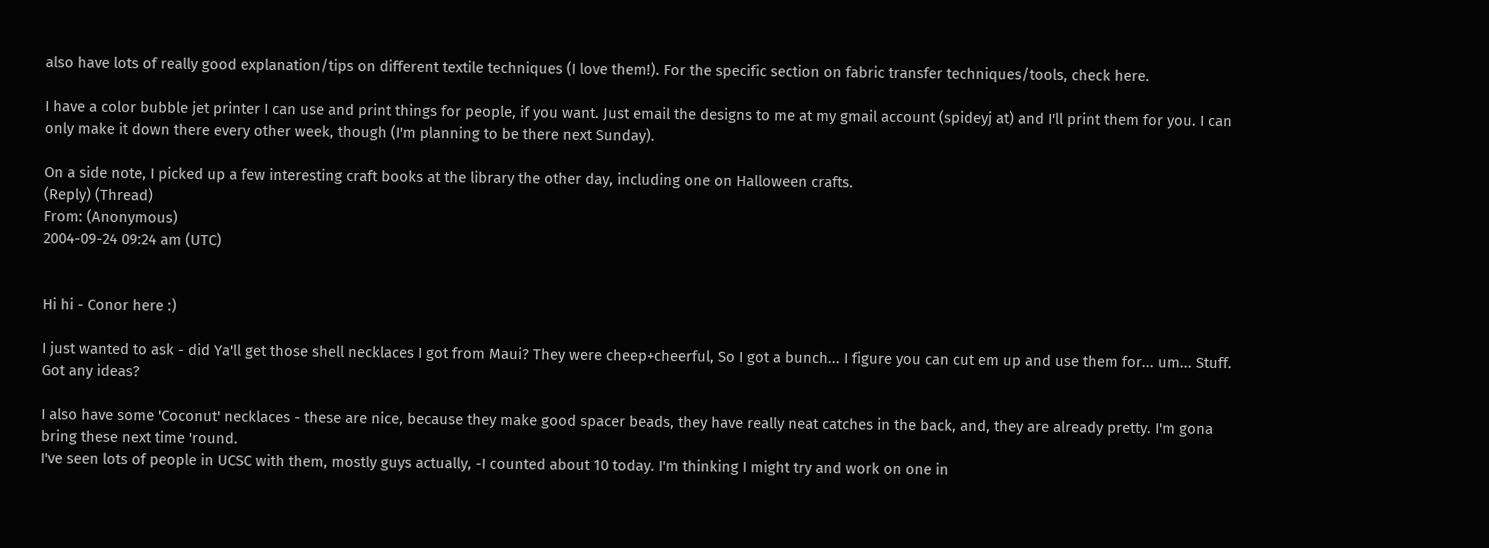also have lots of really good explanation/tips on different textile techniques (I love them!). For the specific section on fabric transfer techniques/tools, check here.

I have a color bubble jet printer I can use and print things for people, if you want. Just email the designs to me at my gmail account (spideyj at) and I'll print them for you. I can only make it down there every other week, though (I'm planning to be there next Sunday).

On a side note, I picked up a few interesting craft books at the library the other day, including one on Halloween crafts.
(Reply) (Thread)
From: (Anonymous)
2004-09-24 09:24 am (UTC)


Hi hi - Conor here :)

I just wanted to ask - did Ya'll get those shell necklaces I got from Maui? They were cheep+cheerful, So I got a bunch... I figure you can cut em up and use them for... um... Stuff.
Got any ideas?

I also have some 'Coconut' necklaces - these are nice, because they make good spacer beads, they have really neat catches in the back, and, they are already pretty. I'm gona bring these next time 'round.
I've seen lots of people in UCSC with them, mostly guys actually, -I counted about 10 today. I'm thinking I might try and work on one in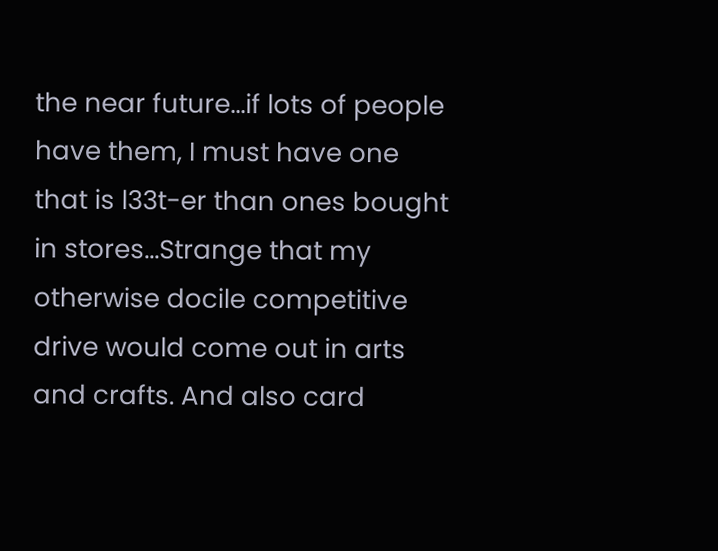the near future...if lots of people have them, I must have one that is l33t-er than ones bought in stores...Strange that my otherwise docile competitive drive would come out in arts and crafts. And also card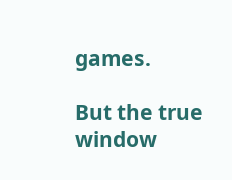games.

But the true window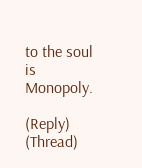to the soul is Monopoly.

(Reply) (Thread)